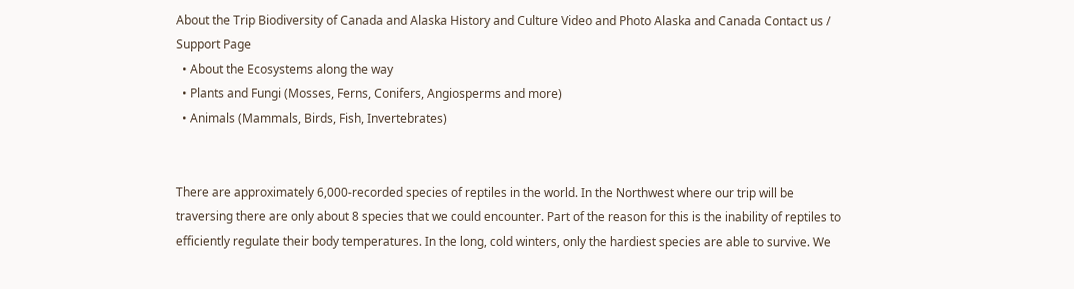About the Trip Biodiversity of Canada and Alaska History and Culture Video and Photo Alaska and Canada Contact us / Support Page
  • About the Ecosystems along the way
  • Plants and Fungi (Mosses, Ferns, Conifers, Angiosperms and more)
  • Animals (Mammals, Birds, Fish, Invertebrates)


There are approximately 6,000-recorded species of reptiles in the world. In the Northwest where our trip will be traversing there are only about 8 species that we could encounter. Part of the reason for this is the inability of reptiles to efficiently regulate their body temperatures. In the long, cold winters, only the hardiest species are able to survive. We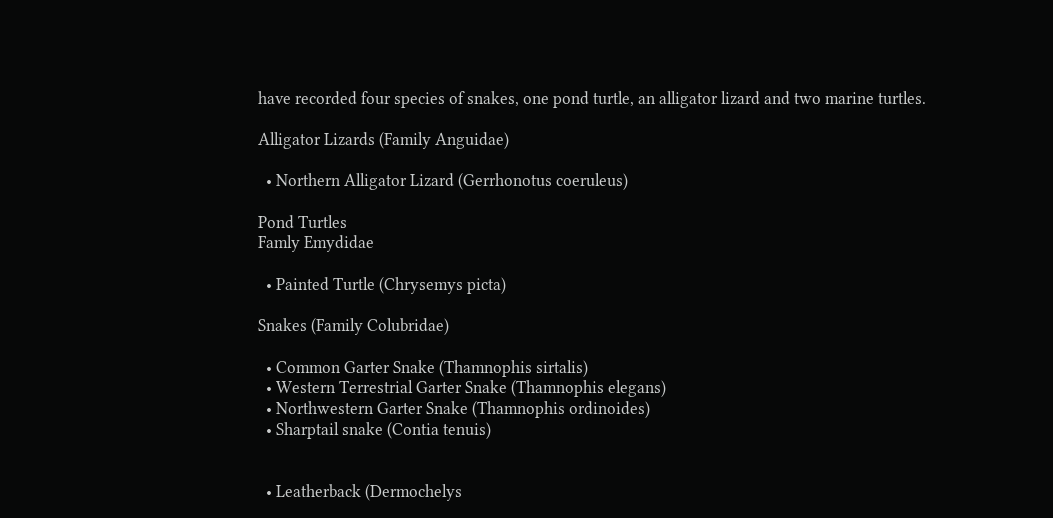have recorded four species of snakes, one pond turtle, an alligator lizard and two marine turtles.

Alligator Lizards (Family Anguidae)

  • Northern Alligator Lizard (Gerrhonotus coeruleus)

Pond Turtles
Famly Emydidae

  • Painted Turtle (Chrysemys picta)

Snakes (Family Colubridae)

  • Common Garter Snake (Thamnophis sirtalis)
  • Western Terrestrial Garter Snake (Thamnophis elegans)
  • Northwestern Garter Snake (Thamnophis ordinoides)
  • Sharptail snake (Contia tenuis)


  • Leatherback (Dermochelys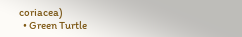coriacea)
  • Green Turtle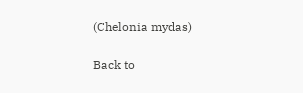(Chelonia mydas)

Back to